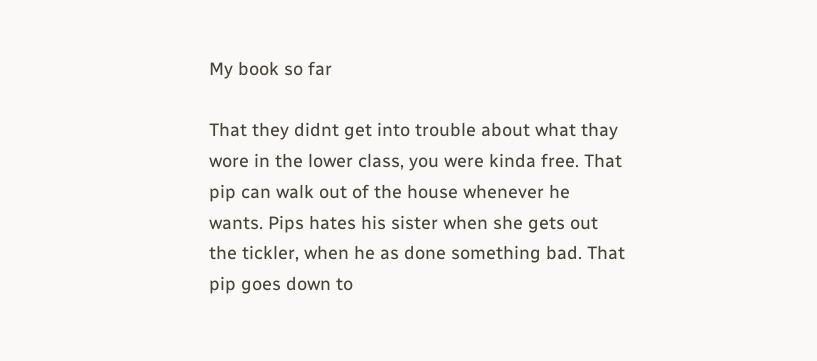My book so far

That they didnt get into trouble about what thay wore in the lower class, you were kinda free. That pip can walk out of the house whenever he wants. Pips hates his sister when she gets out the tickler, when he as done something bad. That pip goes down to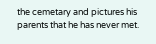the cemetary and pictures his parents that he has never met.